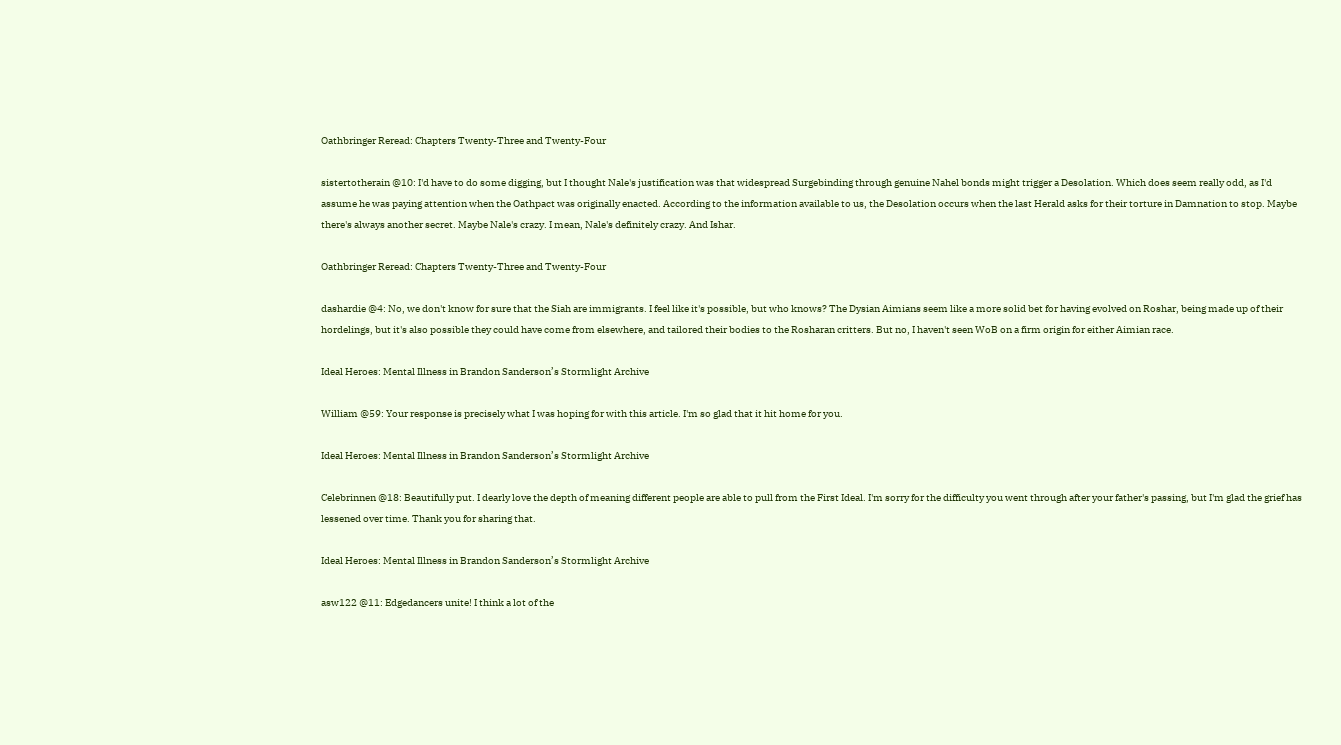Oathbringer Reread: Chapters Twenty-Three and Twenty-Four

sistertotherain @10: I'd have to do some digging, but I thought Nale's justification was that widespread Surgebinding through genuine Nahel bonds might trigger a Desolation. Which does seem really odd, as I'd assume he was paying attention when the Oathpact was originally enacted. According to the information available to us, the Desolation occurs when the last Herald asks for their torture in Damnation to stop. Maybe there's always another secret. Maybe Nale's crazy. I mean, Nale's definitely crazy. And Ishar.

Oathbringer Reread: Chapters Twenty-Three and Twenty-Four

dashardie @4: No, we don't know for sure that the Siah are immigrants. I feel like it's possible, but who knows? The Dysian Aimians seem like a more solid bet for having evolved on Roshar, being made up of their hordelings, but it's also possible they could have come from elsewhere, and tailored their bodies to the Rosharan critters. But no, I haven't seen WoB on a firm origin for either Aimian race.

Ideal Heroes: Mental Illness in Brandon Sanderson’s Stormlight Archive

William @59: Your response is precisely what I was hoping for with this article. I'm so glad that it hit home for you.

Ideal Heroes: Mental Illness in Brandon Sanderson’s Stormlight Archive

Celebrinnen @18: Beautifully put. I dearly love the depth of meaning different people are able to pull from the First Ideal. I'm sorry for the difficulty you went through after your father's passing, but I'm glad the grief has lessened over time. Thank you for sharing that.

Ideal Heroes: Mental Illness in Brandon Sanderson’s Stormlight Archive

asw122 @11: Edgedancers unite! I think a lot of the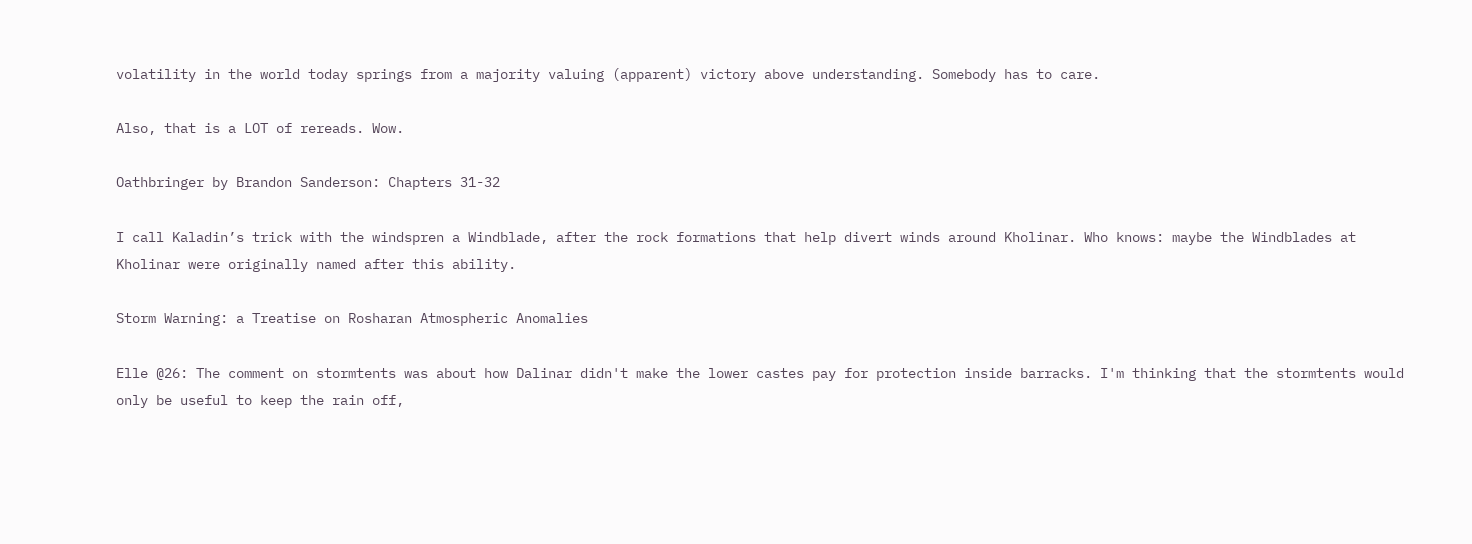volatility in the world today springs from a majority valuing (apparent) victory above understanding. Somebody has to care.

Also, that is a LOT of rereads. Wow.

Oathbringer by Brandon Sanderson: Chapters 31-32

I call Kaladin’s trick with the windspren a Windblade, after the rock formations that help divert winds around Kholinar. Who knows: maybe the Windblades at Kholinar were originally named after this ability.

Storm Warning: a Treatise on Rosharan Atmospheric Anomalies

Elle @26: The comment on stormtents was about how Dalinar didn't make the lower castes pay for protection inside barracks. I'm thinking that the stormtents would only be useful to keep the rain off,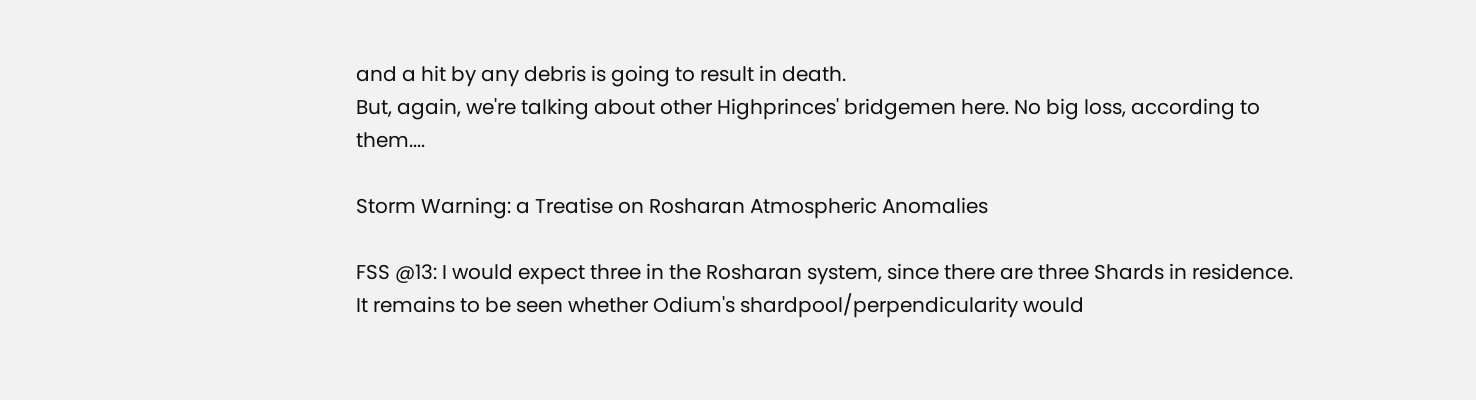and a hit by any debris is going to result in death.
But, again, we're talking about other Highprinces' bridgemen here. No big loss, according to them....

Storm Warning: a Treatise on Rosharan Atmospheric Anomalies

FSS @13: I would expect three in the Rosharan system, since there are three Shards in residence. It remains to be seen whether Odium's shardpool/perpendicularity would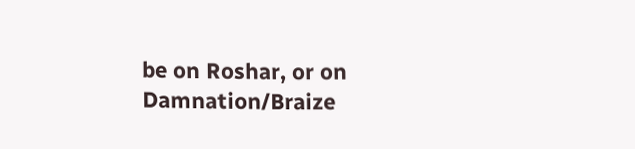be on Roshar, or on Damnation/Braize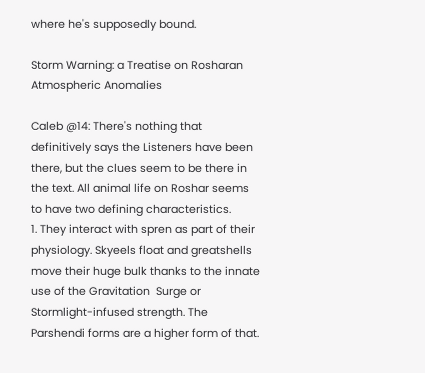where he's supposedly bound.

Storm Warning: a Treatise on Rosharan Atmospheric Anomalies

Caleb @14: There's nothing that definitively says the Listeners have been there, but the clues seem to be there in the text. All animal life on Roshar seems to have two defining characteristics.
1. They interact with spren as part of their physiology. Skyeels float and greatshells move their huge bulk thanks to the innate use of the Gravitation  Surge or Stormlight-infused strength. The Parshendi forms are a higher form of that.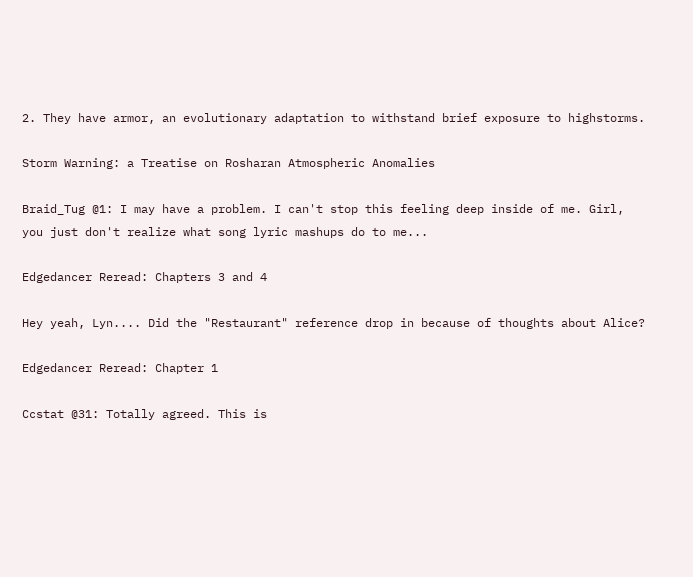2. They have armor, an evolutionary adaptation to withstand brief exposure to highstorms.

Storm Warning: a Treatise on Rosharan Atmospheric Anomalies

Braid_Tug @1: I may have a problem. I can't stop this feeling deep inside of me. Girl, you just don't realize what song lyric mashups do to me...

Edgedancer Reread: Chapters 3 and 4

Hey yeah, Lyn.... Did the "Restaurant" reference drop in because of thoughts about Alice?

Edgedancer Reread: Chapter 1

Ccstat @31: Totally agreed. This is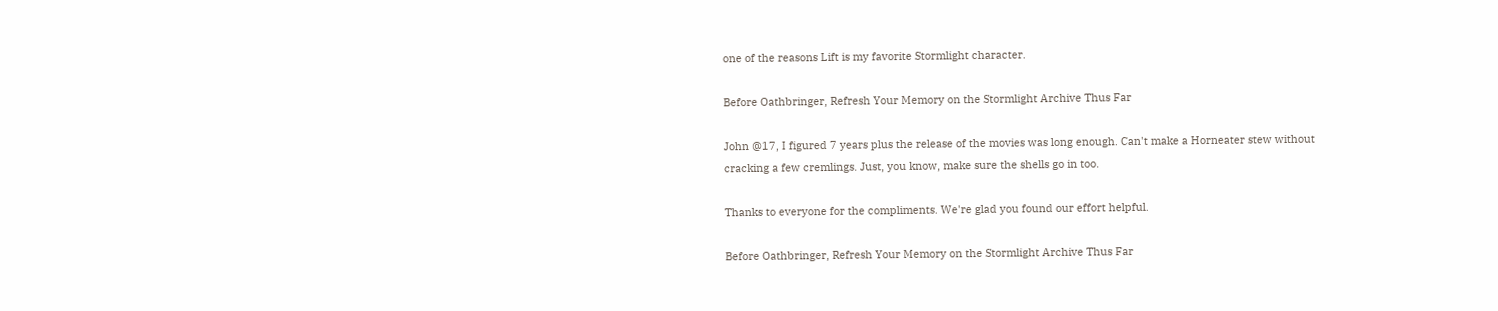one of the reasons Lift is my favorite Stormlight character.

Before Oathbringer, Refresh Your Memory on the Stormlight Archive Thus Far

John @17, I figured 7 years plus the release of the movies was long enough. Can't make a Horneater stew without cracking a few cremlings. Just, you know, make sure the shells go in too.

Thanks to everyone for the compliments. We're glad you found our effort helpful.

Before Oathbringer, Refresh Your Memory on the Stormlight Archive Thus Far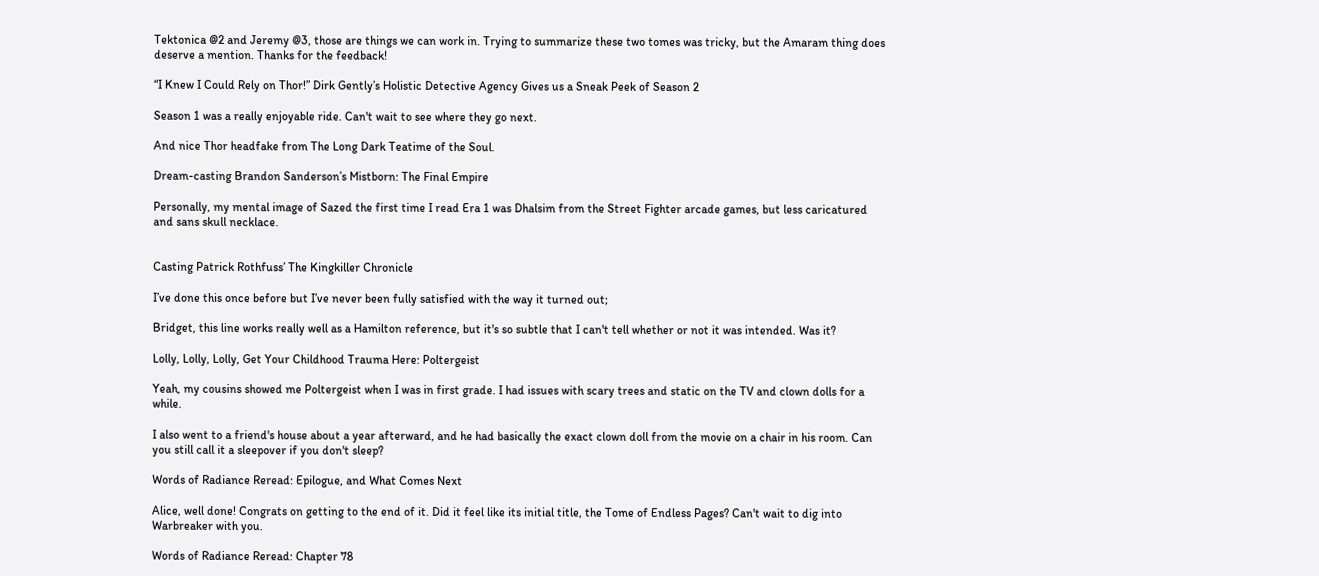Tektonica @2 and Jeremy @3, those are things we can work in. Trying to summarize these two tomes was tricky, but the Amaram thing does deserve a mention. Thanks for the feedback!

“I Knew I Could Rely on Thor!” Dirk Gently’s Holistic Detective Agency Gives us a Sneak Peek of Season 2

Season 1 was a really enjoyable ride. Can't wait to see where they go next.

And nice Thor headfake from The Long Dark Teatime of the Soul.

Dream-casting Brandon Sanderson’s Mistborn: The Final Empire

Personally, my mental image of Sazed the first time I read Era 1 was Dhalsim from the Street Fighter arcade games, but less caricatured and sans skull necklace.


Casting Patrick Rothfuss’ The Kingkiller Chronicle

I’ve done this once before but I’ve never been fully satisfied with the way it turned out;

Bridget, this line works really well as a Hamilton reference, but it's so subtle that I can't tell whether or not it was intended. Was it?

Lolly, Lolly, Lolly, Get Your Childhood Trauma Here: Poltergeist

Yeah, my cousins showed me Poltergeist when I was in first grade. I had issues with scary trees and static on the TV and clown dolls for a while.

I also went to a friend's house about a year afterward, and he had basically the exact clown doll from the movie on a chair in his room. Can you still call it a sleepover if you don't sleep?

Words of Radiance Reread: Epilogue, and What Comes Next

Alice, well done! Congrats on getting to the end of it. Did it feel like its initial title, the Tome of Endless Pages? Can't wait to dig into Warbreaker with you.

Words of Radiance Reread: Chapter 78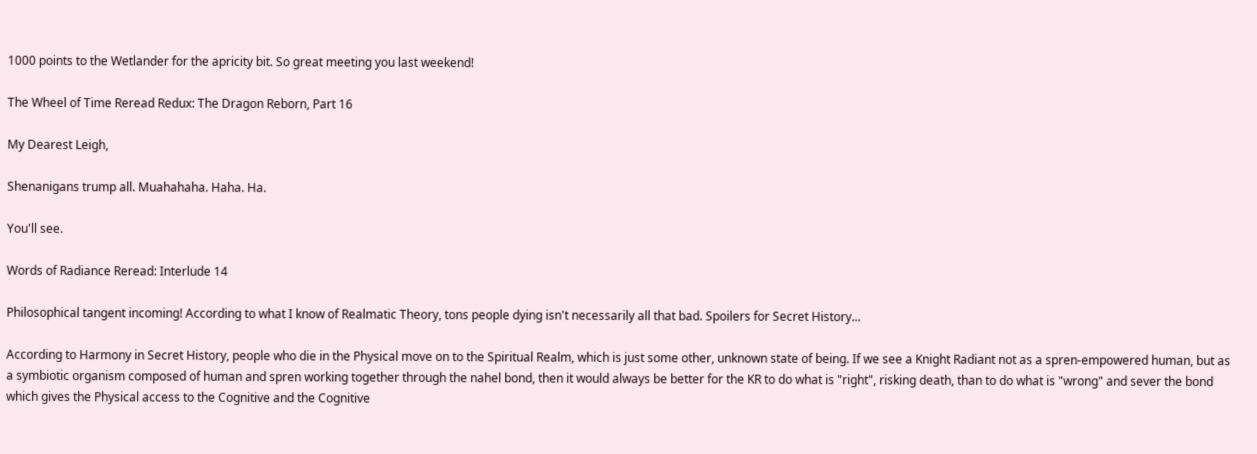1000 points to the Wetlander for the apricity bit. So great meeting you last weekend!

The Wheel of Time Reread Redux: The Dragon Reborn, Part 16

My Dearest Leigh,

Shenanigans trump all. Muahahaha. Haha. Ha.

You'll see.

Words of Radiance Reread: Interlude 14

Philosophical tangent incoming! According to what I know of Realmatic Theory, tons people dying isn't necessarily all that bad. Spoilers for Secret History...

According to Harmony in Secret History, people who die in the Physical move on to the Spiritual Realm, which is just some other, unknown state of being. If we see a Knight Radiant not as a spren-empowered human, but as a symbiotic organism composed of human and spren working together through the nahel bond, then it would always be better for the KR to do what is "right", risking death, than to do what is "wrong" and sever the bond which gives the Physical access to the Cognitive and the Cognitive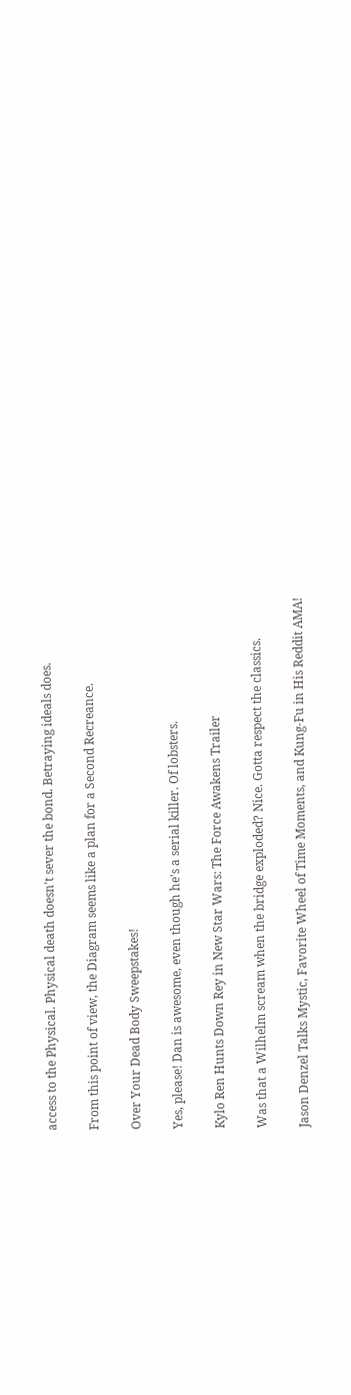access to the Physical. Physical death doesn't sever the bond. Betraying ideals does.

From this point of view, the Diagram seems like a plan for a Second Recreance.

Over Your Dead Body Sweepstakes!

Yes, please! Dan is awesome, even though he's a serial killer. Of lobsters.

Kylo Ren Hunts Down Rey in New Star Wars: The Force Awakens Trailer

Was that a Wilhelm scream when the bridge exploded? Nice. Gotta respect the classics.

Jason Denzel Talks Mystic, Favorite Wheel of Time Moments, and Kung-Fu in His Reddit AMA!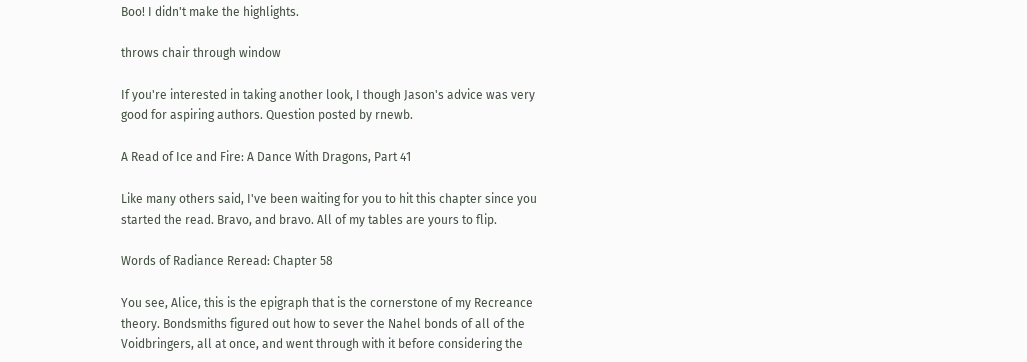Boo! I didn't make the highlights.

throws chair through window

If you're interested in taking another look, I though Jason's advice was very good for aspiring authors. Question posted by rnewb.

A Read of Ice and Fire: A Dance With Dragons, Part 41

Like many others said, I've been waiting for you to hit this chapter since you started the read. Bravo, and bravo. All of my tables are yours to flip.

Words of Radiance Reread: Chapter 58

You see, Alice, this is the epigraph that is the cornerstone of my Recreance theory. Bondsmiths figured out how to sever the Nahel bonds of all of the Voidbringers, all at once, and went through with it before considering the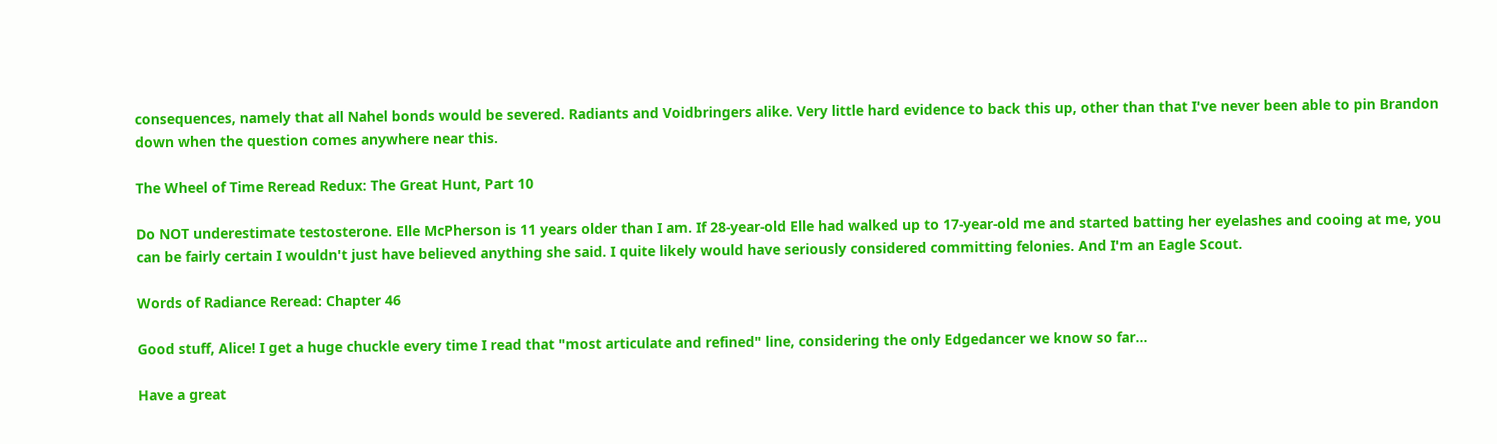consequences, namely that all Nahel bonds would be severed. Radiants and Voidbringers alike. Very little hard evidence to back this up, other than that I've never been able to pin Brandon down when the question comes anywhere near this.

The Wheel of Time Reread Redux: The Great Hunt, Part 10

Do NOT underestimate testosterone. Elle McPherson is 11 years older than I am. If 28-year-old Elle had walked up to 17-year-old me and started batting her eyelashes and cooing at me, you can be fairly certain I wouldn't just have believed anything she said. I quite likely would have seriously considered committing felonies. And I'm an Eagle Scout.

Words of Radiance Reread: Chapter 46

Good stuff, Alice! I get a huge chuckle every time I read that "most articulate and refined" line, considering the only Edgedancer we know so far...

Have a great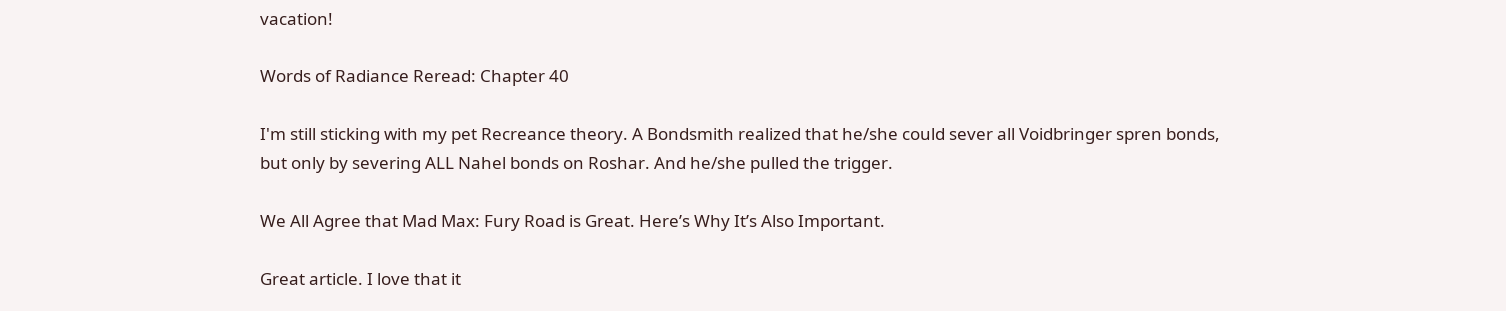vacation!

Words of Radiance Reread: Chapter 40

I'm still sticking with my pet Recreance theory. A Bondsmith realized that he/she could sever all Voidbringer spren bonds, but only by severing ALL Nahel bonds on Roshar. And he/she pulled the trigger.

We All Agree that Mad Max: Fury Road is Great. Here’s Why It’s Also Important.

Great article. I love that it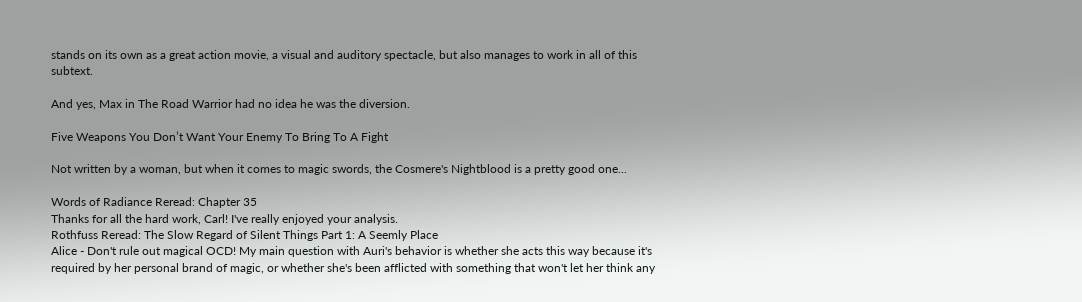stands on its own as a great action movie, a visual and auditory spectacle, but also manages to work in all of this subtext.

And yes, Max in The Road Warrior had no idea he was the diversion.

Five Weapons You Don’t Want Your Enemy To Bring To A Fight

Not written by a woman, but when it comes to magic swords, the Cosmere's Nightblood is a pretty good one...

Words of Radiance Reread: Chapter 35
Thanks for all the hard work, Carl! I've really enjoyed your analysis.
Rothfuss Reread: The Slow Regard of Silent Things Part 1: A Seemly Place
Alice - Don't rule out magical OCD! My main question with Auri's behavior is whether she acts this way because it's required by her personal brand of magic, or whether she's been afflicted with something that won't let her think any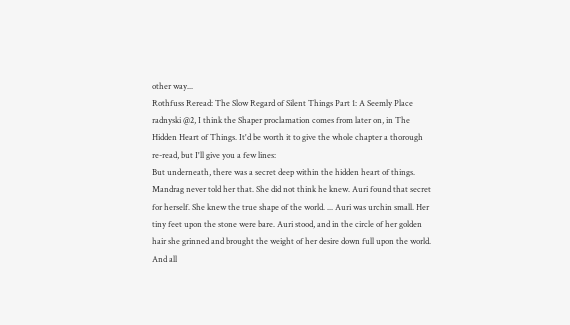other way...
Rothfuss Reread: The Slow Regard of Silent Things Part 1: A Seemly Place
radnyski @2, I think the Shaper proclamation comes from later on, in The Hidden Heart of Things. It'd be worth it to give the whole chapter a thorough re-read, but I'll give you a few lines:
But underneath, there was a secret deep within the hidden heart of things. Mandrag never told her that. She did not think he knew. Auri found that secret for herself. She knew the true shape of the world. ... Auri was urchin small. Her tiny feet upon the stone were bare. Auri stood, and in the circle of her golden hair she grinned and brought the weight of her desire down full upon the world. And all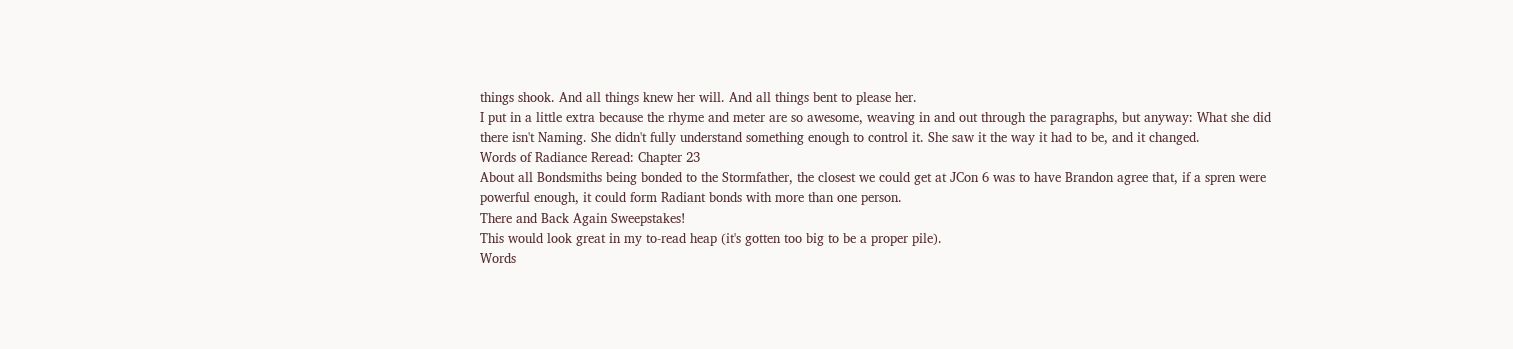things shook. And all things knew her will. And all things bent to please her.
I put in a little extra because the rhyme and meter are so awesome, weaving in and out through the paragraphs, but anyway: What she did there isn't Naming. She didn't fully understand something enough to control it. She saw it the way it had to be, and it changed.
Words of Radiance Reread: Chapter 23
About all Bondsmiths being bonded to the Stormfather, the closest we could get at JCon 6 was to have Brandon agree that, if a spren were powerful enough, it could form Radiant bonds with more than one person.
There and Back Again Sweepstakes!
This would look great in my to-read heap (it's gotten too big to be a proper pile).
Words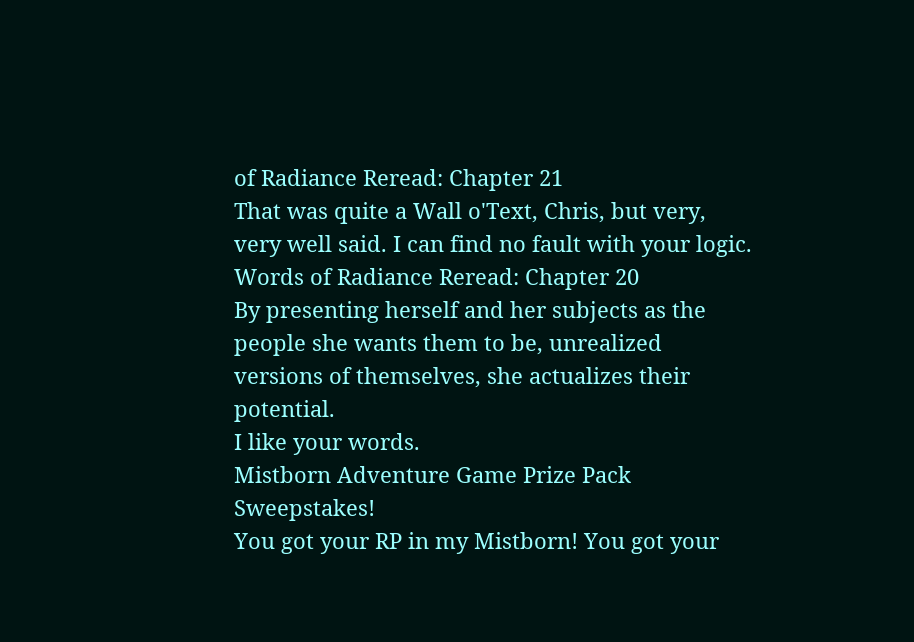of Radiance Reread: Chapter 21
That was quite a Wall o'Text, Chris, but very, very well said. I can find no fault with your logic.
Words of Radiance Reread: Chapter 20
By presenting herself and her subjects as the people she wants them to be, unrealized versions of themselves, she actualizes their potential.
I like your words.
Mistborn Adventure Game Prize Pack Sweepstakes!
You got your RP in my Mistborn! You got your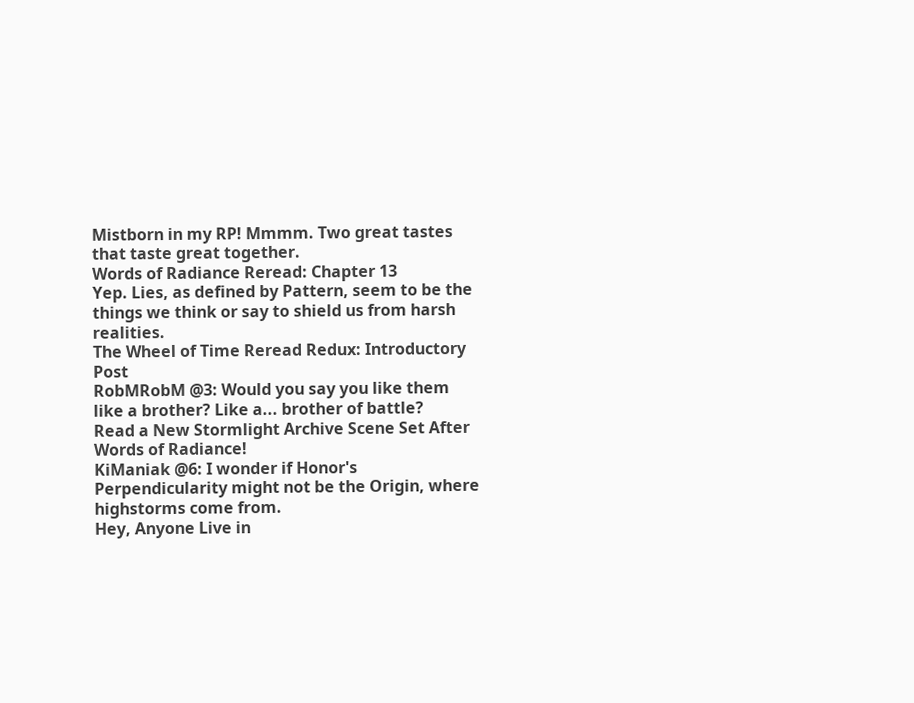Mistborn in my RP! Mmmm. Two great tastes that taste great together.
Words of Radiance Reread: Chapter 13
Yep. Lies, as defined by Pattern, seem to be the things we think or say to shield us from harsh realities.
The Wheel of Time Reread Redux: Introductory Post
RobMRobM @3: Would you say you like them like a brother? Like a... brother of battle?
Read a New Stormlight Archive Scene Set After Words of Radiance!
KiManiak @6: I wonder if Honor's Perpendicularity might not be the Origin, where highstorms come from.
Hey, Anyone Live in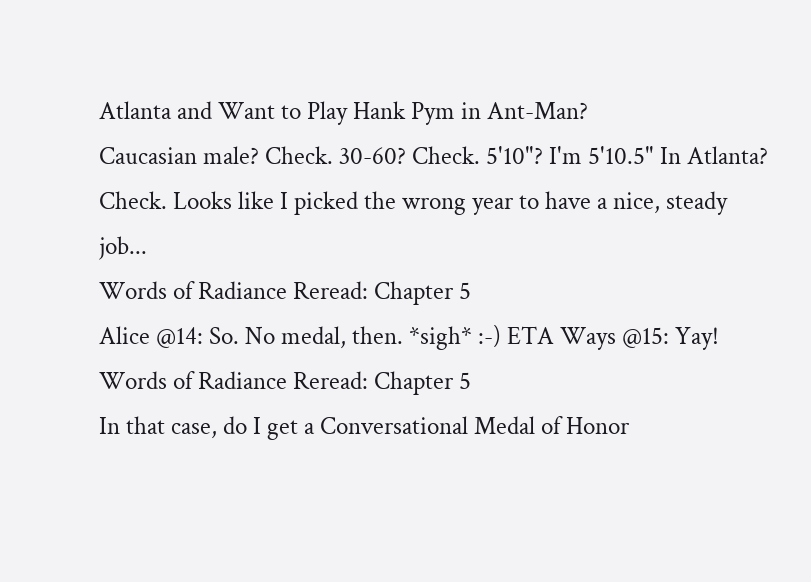Atlanta and Want to Play Hank Pym in Ant-Man?
Caucasian male? Check. 30-60? Check. 5'10"? I'm 5'10.5" In Atlanta? Check. Looks like I picked the wrong year to have a nice, steady job...
Words of Radiance Reread: Chapter 5
Alice @14: So. No medal, then. *sigh* :-) ETA Ways @15: Yay!
Words of Radiance Reread: Chapter 5
In that case, do I get a Conversational Medal of Honor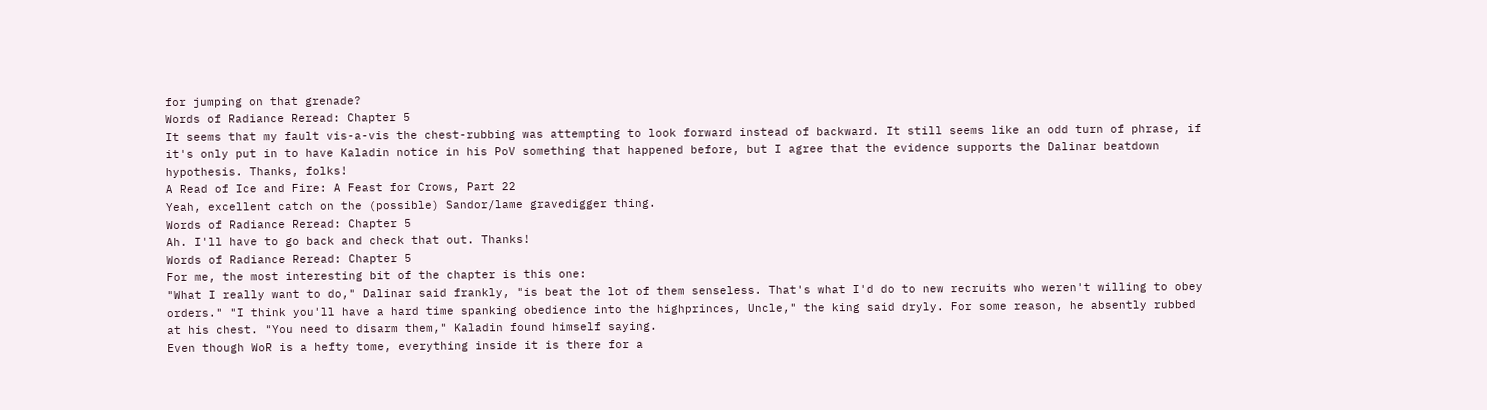for jumping on that grenade?
Words of Radiance Reread: Chapter 5
It seems that my fault vis-a-vis the chest-rubbing was attempting to look forward instead of backward. It still seems like an odd turn of phrase, if it's only put in to have Kaladin notice in his PoV something that happened before, but I agree that the evidence supports the Dalinar beatdown hypothesis. Thanks, folks!
A Read of Ice and Fire: A Feast for Crows, Part 22
Yeah, excellent catch on the (possible) Sandor/lame gravedigger thing.
Words of Radiance Reread: Chapter 5
Ah. I'll have to go back and check that out. Thanks!
Words of Radiance Reread: Chapter 5
For me, the most interesting bit of the chapter is this one:
"What I really want to do," Dalinar said frankly, "is beat the lot of them senseless. That's what I'd do to new recruits who weren't willing to obey orders." "I think you'll have a hard time spanking obedience into the highprinces, Uncle," the king said dryly. For some reason, he absently rubbed at his chest. "You need to disarm them," Kaladin found himself saying.
Even though WoR is a hefty tome, everything inside it is there for a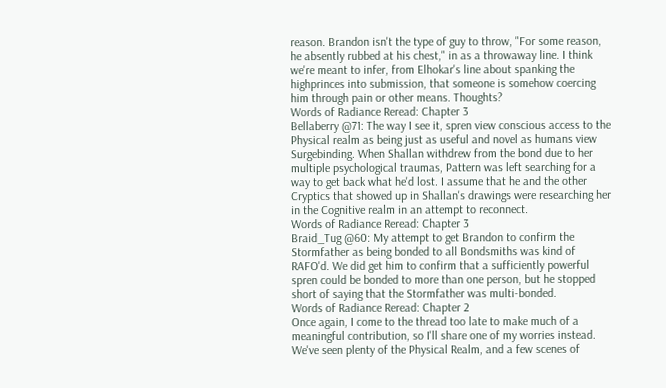reason. Brandon isn't the type of guy to throw, "For some reason, he absently rubbed at his chest," in as a throwaway line. I think we're meant to infer, from Elhokar's line about spanking the highprinces into submission, that someone is somehow coercing him through pain or other means. Thoughts?
Words of Radiance Reread: Chapter 3
Bellaberry @71: The way I see it, spren view conscious access to the Physical realm as being just as useful and novel as humans view Surgebinding. When Shallan withdrew from the bond due to her multiple psychological traumas, Pattern was left searching for a way to get back what he'd lost. I assume that he and the other Cryptics that showed up in Shallan's drawings were researching her in the Cognitive realm in an attempt to reconnect.
Words of Radiance Reread: Chapter 3
Braid_Tug @60: My attempt to get Brandon to confirm the Stormfather as being bonded to all Bondsmiths was kind of RAFO'd. We did get him to confirm that a sufficiently powerful spren could be bonded to more than one person, but he stopped short of saying that the Stormfather was multi-bonded.
Words of Radiance Reread: Chapter 2
Once again, I come to the thread too late to make much of a meaningful contribution, so I'll share one of my worries instead. We've seen plenty of the Physical Realm, and a few scenes of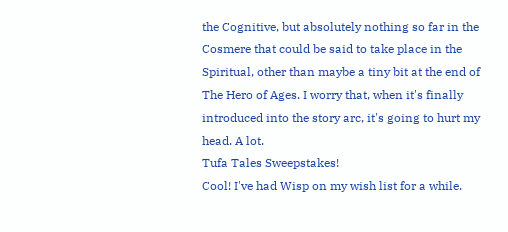the Cognitive, but absolutely nothing so far in the Cosmere that could be said to take place in the Spiritual, other than maybe a tiny bit at the end of The Hero of Ages. I worry that, when it's finally introduced into the story arc, it's going to hurt my head. A lot.
Tufa Tales Sweepstakes!
Cool! I've had Wisp on my wish list for a while.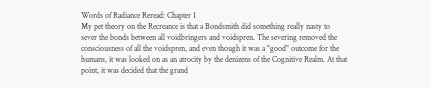Words of Radiance Reread: Chapter 1
My pet theory on the Recreance is that a Bondsmith did something really nasty to sever the bonds between all voidbringers and voidspren. The severing removed the consciousness of all the voidspren, and even though it was a "good" outcome for the humans, it was looked on as an atrocity by the denizens of the Cognitive Realm. At that point, it was decided that the grand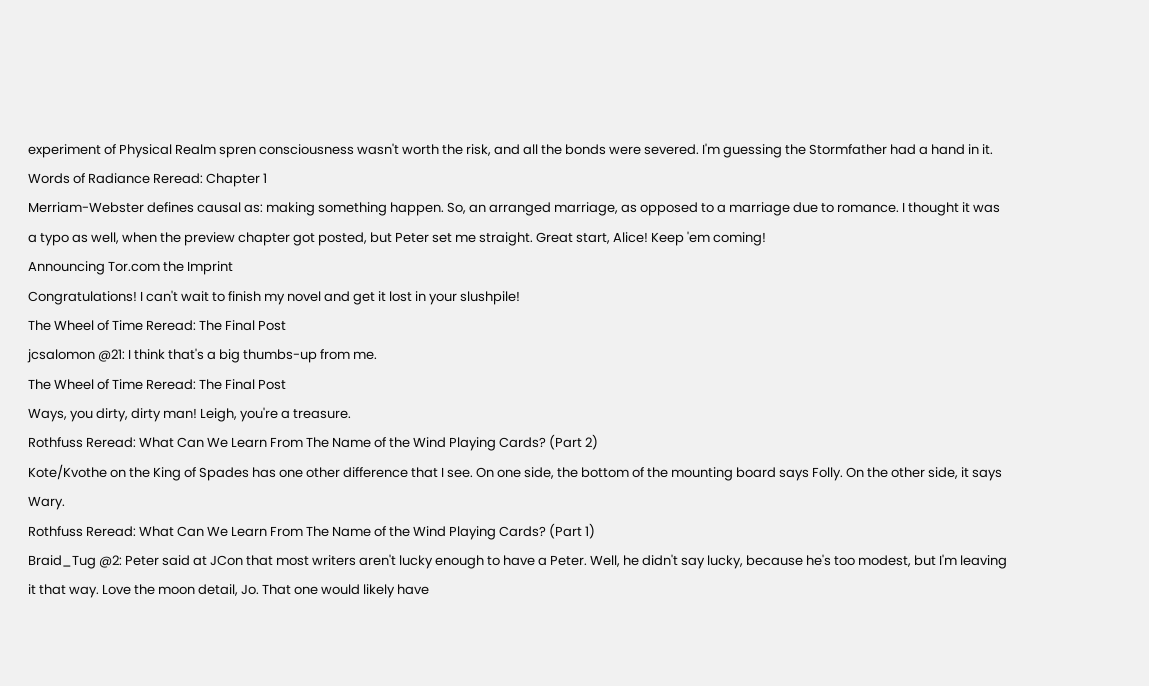experiment of Physical Realm spren consciousness wasn't worth the risk, and all the bonds were severed. I'm guessing the Stormfather had a hand in it.
Words of Radiance Reread: Chapter 1
Merriam-Webster defines causal as: making something happen. So, an arranged marriage, as opposed to a marriage due to romance. I thought it was a typo as well, when the preview chapter got posted, but Peter set me straight. Great start, Alice! Keep 'em coming!
Announcing Tor.com the Imprint
Congratulations! I can't wait to finish my novel and get it lost in your slushpile!
The Wheel of Time Reread: The Final Post
jcsalomon @21: I think that's a big thumbs-up from me.
The Wheel of Time Reread: The Final Post
Ways, you dirty, dirty man! Leigh, you're a treasure.
Rothfuss Reread: What Can We Learn From The Name of the Wind Playing Cards? (Part 2)
Kote/Kvothe on the King of Spades has one other difference that I see. On one side, the bottom of the mounting board says Folly. On the other side, it says Wary.
Rothfuss Reread: What Can We Learn From The Name of the Wind Playing Cards? (Part 1)
Braid_Tug @2: Peter said at JCon that most writers aren't lucky enough to have a Peter. Well, he didn't say lucky, because he's too modest, but I'm leaving it that way. Love the moon detail, Jo. That one would likely have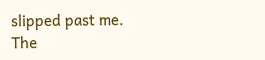slipped past me.
The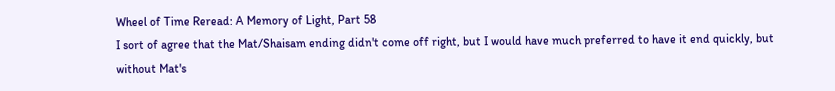Wheel of Time Reread: A Memory of Light, Part 58
I sort of agree that the Mat/Shaisam ending didn't come off right, but I would have much preferred to have it end quickly, but without Mat's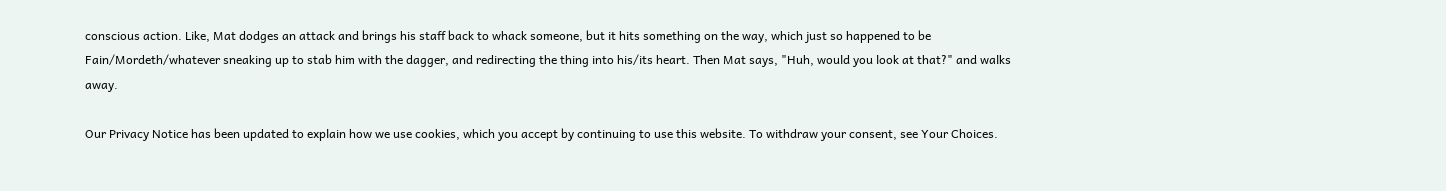conscious action. Like, Mat dodges an attack and brings his staff back to whack someone, but it hits something on the way, which just so happened to be Fain/Mordeth/whatever sneaking up to stab him with the dagger, and redirecting the thing into his/its heart. Then Mat says, "Huh, would you look at that?" and walks away.

Our Privacy Notice has been updated to explain how we use cookies, which you accept by continuing to use this website. To withdraw your consent, see Your Choices.